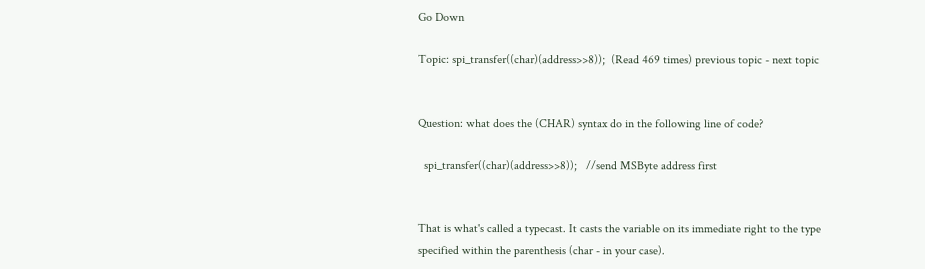Go Down

Topic: spi_transfer((char)(address>>8));  (Read 469 times) previous topic - next topic


Question: what does the (CHAR) syntax do in the following line of code?

  spi_transfer((char)(address>>8));   //send MSByte address first


That is what's called a typecast. It casts the variable on its immediate right to the type specified within the parenthesis (char - in your case).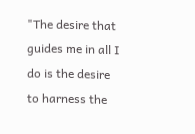"The desire that guides me in all I do is the desire to harness the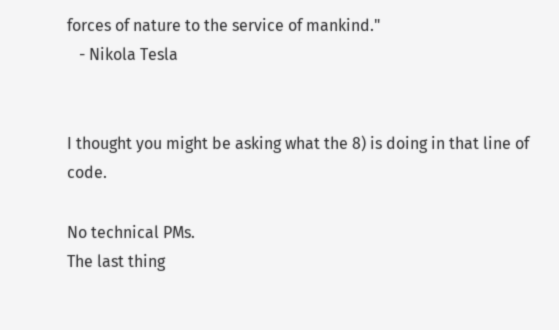forces of nature to the service of mankind."
   - Nikola Tesla


I thought you might be asking what the 8) is doing in that line of code.

No technical PMs.
The last thing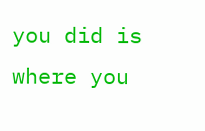you did is where you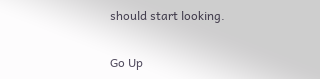should start looking.

Go Up